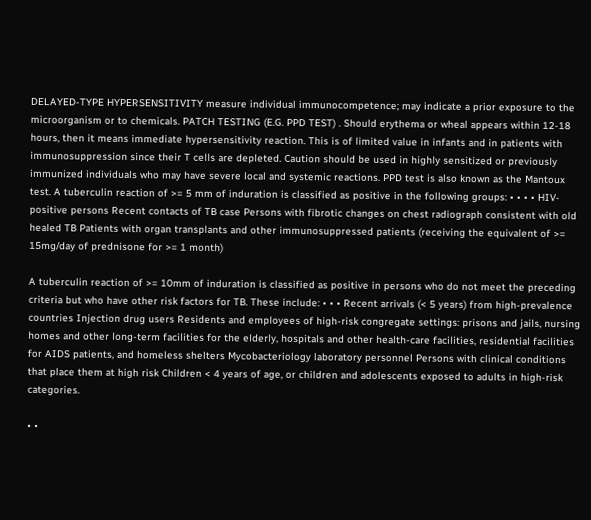DELAYED-TYPE HYPERSENSITIVITY measure individual immunocompetence; may indicate a prior exposure to the microorganism or to chemicals. PATCH TESTING (E.G. PPD TEST) . Should erythema or wheal appears within 12-18 hours, then it means immediate hypersensitivity reaction. This is of limited value in infants and in patients with immunosuppression since their T cells are depleted. Caution should be used in highly sensitized or previously immunized individuals who may have severe local and systemic reactions. PPD test is also known as the Mantoux test. A tuberculin reaction of >= 5 mm of induration is classified as positive in the following groups: • • • • HIV-positive persons Recent contacts of TB case Persons with fibrotic changes on chest radiograph consistent with old healed TB Patients with organ transplants and other immunosuppressed patients (receiving the equivalent of >= 15mg/day of prednisone for >= 1 month)

A tuberculin reaction of >= 10mm of induration is classified as positive in persons who do not meet the preceding criteria but who have other risk factors for TB. These include: • • • Recent arrivals (< 5 years) from high-prevalence countries Injection drug users Residents and employees of high-risk congregate settings: prisons and jails, nursing homes and other long-term facilities for the elderly, hospitals and other health-care facilities, residential facilities for AIDS patients, and homeless shelters Mycobacteriology laboratory personnel Persons with clinical conditions that place them at high risk Children < 4 years of age, or children and adolescents exposed to adults in high-risk categories.

• •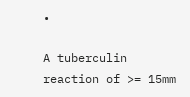•

A tuberculin reaction of >= 15mm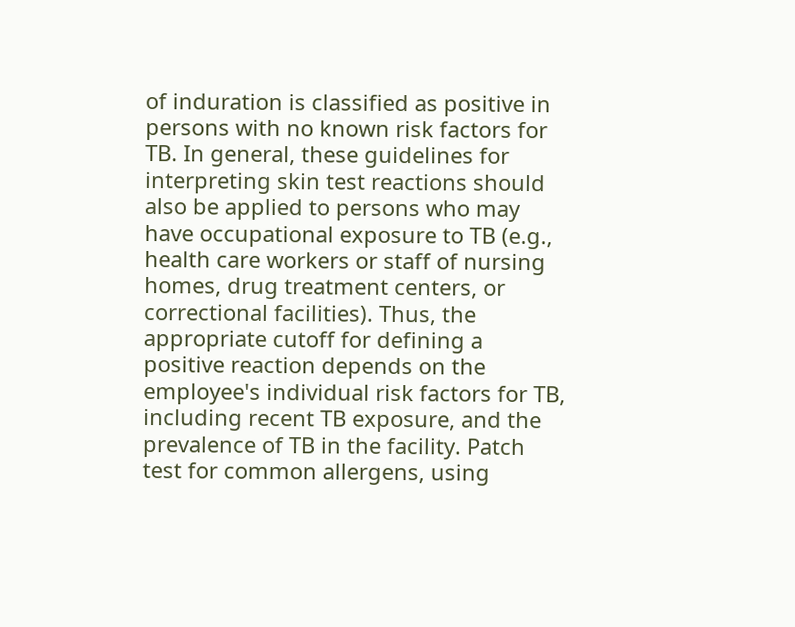of induration is classified as positive in persons with no known risk factors for TB. In general, these guidelines for interpreting skin test reactions should also be applied to persons who may have occupational exposure to TB (e.g., health care workers or staff of nursing homes, drug treatment centers, or correctional facilities). Thus, the appropriate cutoff for defining a positive reaction depends on the employee's individual risk factors for TB, including recent TB exposure, and the prevalence of TB in the facility. Patch test for common allergens, using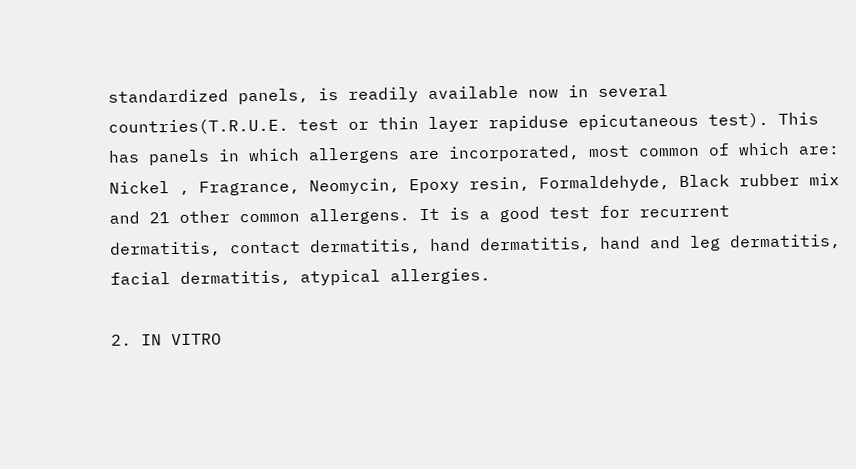standardized panels, is readily available now in several countries(T.R.U.E. test or thin layer rapiduse epicutaneous test). This has panels in which allergens are incorporated, most common of which are: Nickel , Fragrance, Neomycin, Epoxy resin, Formaldehyde, Black rubber mix and 21 other common allergens. It is a good test for recurrent dermatitis, contact dermatitis, hand dermatitis, hand and leg dermatitis, facial dermatitis, atypical allergies.

2. IN VITRO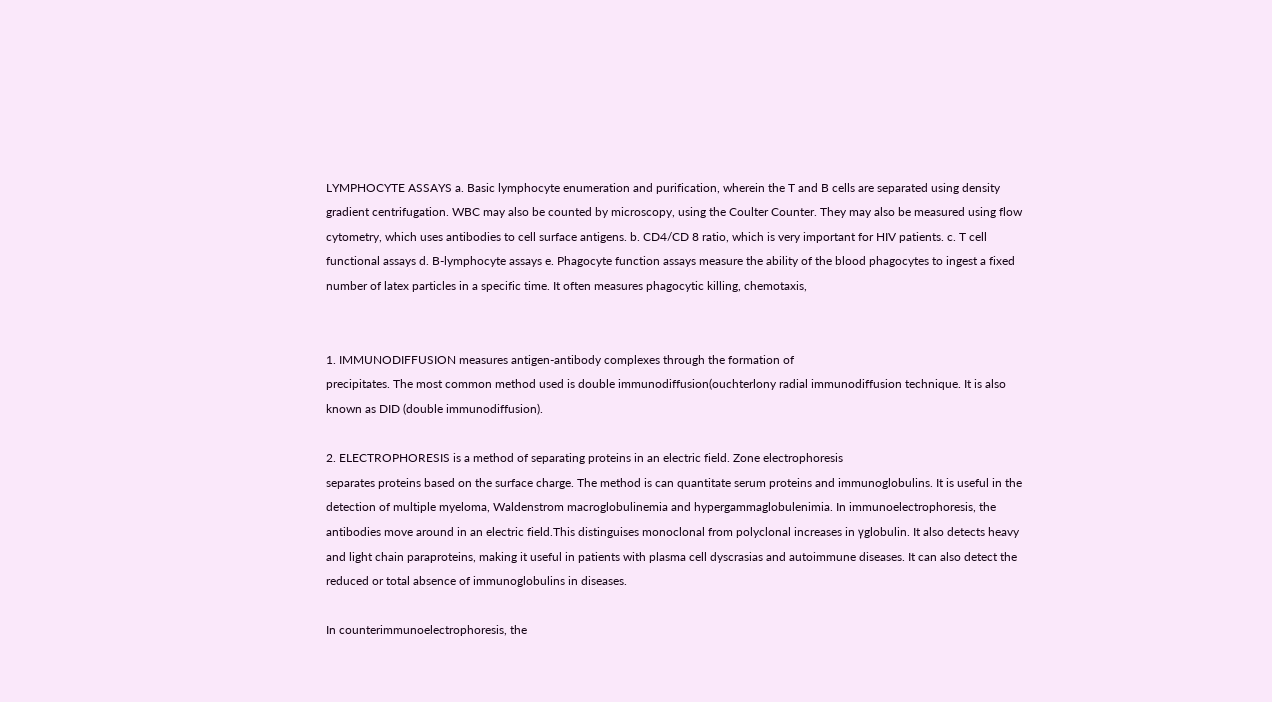LYMPHOCYTE ASSAYS a. Basic lymphocyte enumeration and purification, wherein the T and B cells are separated using density gradient centrifugation. WBC may also be counted by microscopy, using the Coulter Counter. They may also be measured using flow cytometry, which uses antibodies to cell surface antigens. b. CD4/CD 8 ratio, which is very important for HIV patients. c. T cell functional assays d. B-lymphocyte assays e. Phagocyte function assays measure the ability of the blood phagocytes to ingest a fixed number of latex particles in a specific time. It often measures phagocytic killing, chemotaxis,


1. IMMUNODIFFUSION measures antigen-antibody complexes through the formation of
precipitates. The most common method used is double immunodiffusion(ouchterlony radial immunodiffusion technique. It is also known as DID (double immunodiffusion).

2. ELECTROPHORESIS is a method of separating proteins in an electric field. Zone electrophoresis
separates proteins based on the surface charge. The method is can quantitate serum proteins and immunoglobulins. It is useful in the detection of multiple myeloma, Waldenstrom macroglobulinemia and hypergammaglobulenimia. In immunoelectrophoresis, the antibodies move around in an electric field.This distinguises monoclonal from polyclonal increases in γglobulin. It also detects heavy and light chain paraproteins, making it useful in patients with plasma cell dyscrasias and autoimmune diseases. It can also detect the reduced or total absence of immunoglobulins in diseases.

In counterimmunoelectrophoresis, the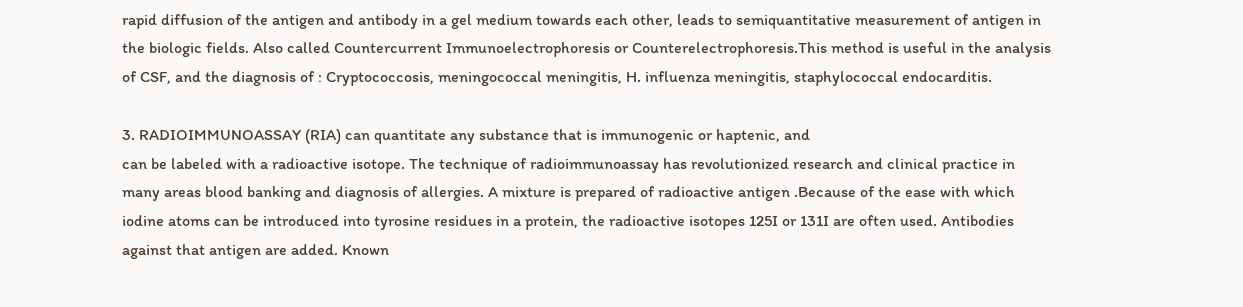rapid diffusion of the antigen and antibody in a gel medium towards each other, leads to semiquantitative measurement of antigen in the biologic fields. Also called Countercurrent Immunoelectrophoresis or Counterelectrophoresis.This method is useful in the analysis of CSF, and the diagnosis of : Cryptococcosis, meningococcal meningitis, H. influenza meningitis, staphylococcal endocarditis.

3. RADIOIMMUNOASSAY (RIA) can quantitate any substance that is immunogenic or haptenic, and
can be labeled with a radioactive isotope. The technique of radioimmunoassay has revolutionized research and clinical practice in many areas blood banking and diagnosis of allergies. A mixture is prepared of radioactive antigen .Because of the ease with which iodine atoms can be introduced into tyrosine residues in a protein, the radioactive isotopes 125I or 131I are often used. Antibodies against that antigen are added. Known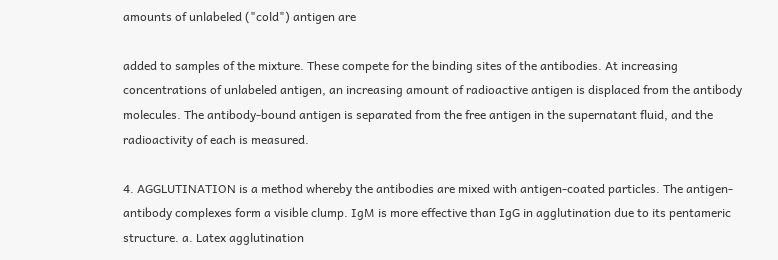amounts of unlabeled ("cold") antigen are

added to samples of the mixture. These compete for the binding sites of the antibodies. At increasing concentrations of unlabeled antigen, an increasing amount of radioactive antigen is displaced from the antibody molecules. The antibody-bound antigen is separated from the free antigen in the supernatant fluid, and the radioactivity of each is measured.

4. AGGLUTINATION is a method whereby the antibodies are mixed with antigen-coated particles. The antigen-antibody complexes form a visible clump. IgM is more effective than IgG in agglutination due to its pentameric structure. a. Latex agglutination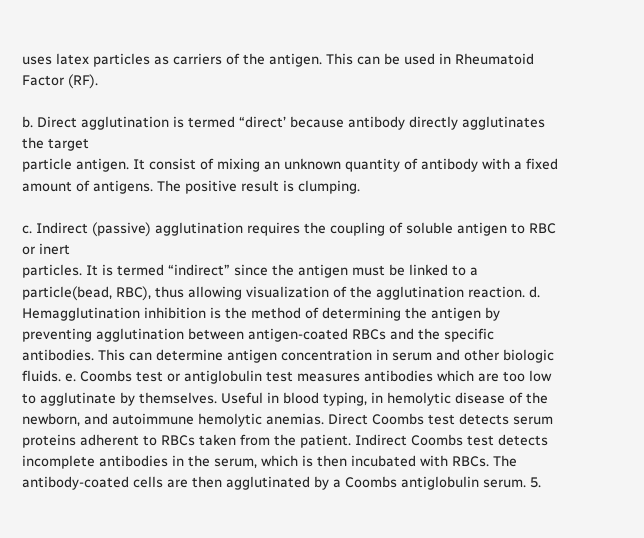uses latex particles as carriers of the antigen. This can be used in Rheumatoid Factor (RF).

b. Direct agglutination is termed “direct’ because antibody directly agglutinates the target
particle antigen. It consist of mixing an unknown quantity of antibody with a fixed amount of antigens. The positive result is clumping.

c. Indirect (passive) agglutination requires the coupling of soluble antigen to RBC or inert
particles. It is termed “indirect” since the antigen must be linked to a particle(bead, RBC), thus allowing visualization of the agglutination reaction. d. Hemagglutination inhibition is the method of determining the antigen by preventing agglutination between antigen-coated RBCs and the specific antibodies. This can determine antigen concentration in serum and other biologic fluids. e. Coombs test or antiglobulin test measures antibodies which are too low to agglutinate by themselves. Useful in blood typing, in hemolytic disease of the newborn, and autoimmune hemolytic anemias. Direct Coombs test detects serum proteins adherent to RBCs taken from the patient. Indirect Coombs test detects incomplete antibodies in the serum, which is then incubated with RBCs. The antibody-coated cells are then agglutinated by a Coombs antiglobulin serum. 5.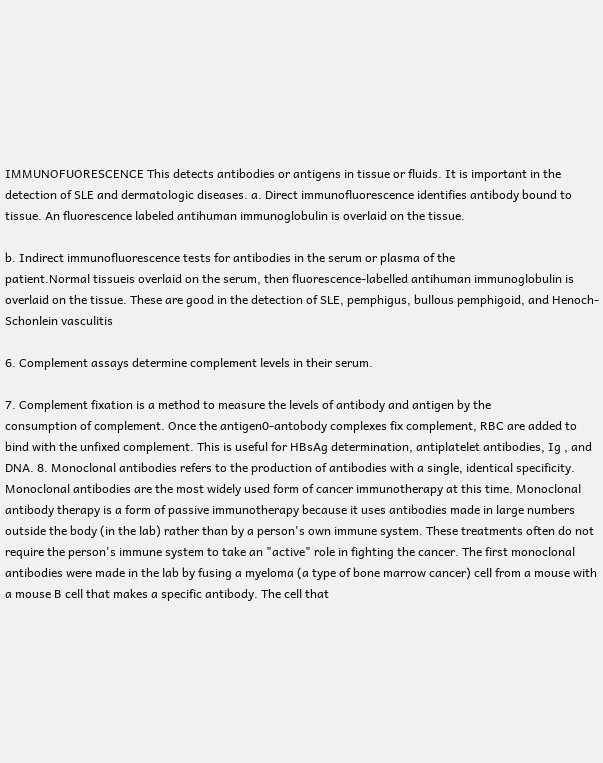IMMUNOFUORESCENCE This detects antibodies or antigens in tissue or fluids. It is important in the detection of SLE and dermatologic diseases. a. Direct immunofluorescence identifies antibody bound to tissue. An fluorescence labeled antihuman immunoglobulin is overlaid on the tissue.

b. Indirect immunofluorescence tests for antibodies in the serum or plasma of the
patient.Normal tissueis overlaid on the serum, then fluorescence-labelled antihuman immunoglobulin is overlaid on the tissue. These are good in the detection of SLE, pemphigus, bullous pemphigoid, and Henoch-Schonlein vasculitis

6. Complement assays determine complement levels in their serum.

7. Complement fixation is a method to measure the levels of antibody and antigen by the
consumption of complement. Once the antigen0-antobody complexes fix complement, RBC are added to bind with the unfixed complement. This is useful for HBsAg determination, antiplatelet antibodies, Ig , and DNA. 8. Monoclonal antibodies refers to the production of antibodies with a single, identical specificity. Monoclonal antibodies are the most widely used form of cancer immunotherapy at this time. Monoclonal antibody therapy is a form of passive immunotherapy because it uses antibodies made in large numbers outside the body (in the lab) rather than by a person's own immune system. These treatments often do not require the person's immune system to take an "active" role in fighting the cancer. The first monoclonal antibodies were made in the lab by fusing a myeloma (a type of bone marrow cancer) cell from a mouse with a mouse B cell that makes a specific antibody. The cell that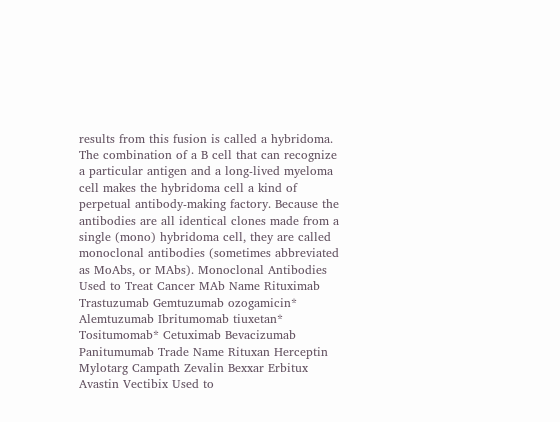results from this fusion is called a hybridoma. The combination of a B cell that can recognize a particular antigen and a long-lived myeloma cell makes the hybridoma cell a kind of perpetual antibody-making factory. Because the antibodies are all identical clones made from a single (mono) hybridoma cell, they are called monoclonal antibodies (sometimes abbreviated as MoAbs, or MAbs). Monoclonal Antibodies Used to Treat Cancer MAb Name Rituximab Trastuzumab Gemtuzumab ozogamicin* Alemtuzumab Ibritumomab tiuxetan* Tositumomab* Cetuximab Bevacizumab Panitumumab Trade Name Rituxan Herceptin Mylotarg Campath Zevalin Bexxar Erbitux Avastin Vectibix Used to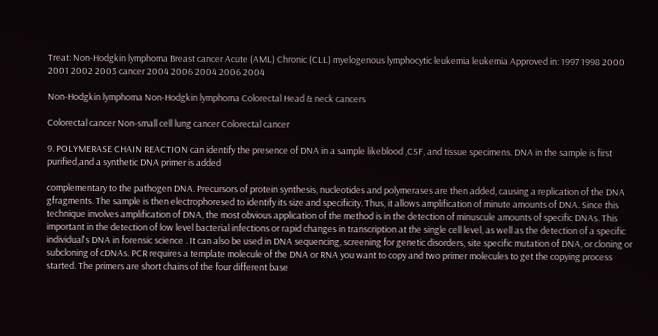Treat: Non-Hodgkin lymphoma Breast cancer Acute (AML) Chronic (CLL) myelogenous lymphocytic leukemia leukemia Approved in: 1997 1998 2000 2001 2002 2003 cancer 2004 2006 2004 2006 2004

Non-Hodgkin lymphoma Non-Hodgkin lymphoma Colorectal Head & neck cancers

Colorectal cancer Non-small cell lung cancer Colorectal cancer

9. POLYMERASE CHAIN REACTION can identify the presence of DNA in a sample likeblood ,CSF, and tissue specimens. DNA in the sample is first purified,and a synthetic DNA primer is added

complementary to the pathogen DNA. Precursors of protein synthesis, nucleotides and polymerases are then added, causing a replication of the DNA gfragments. The sample is then electrophoresed to identify its size and specificity. Thus, it allows amplification of minute amounts of DNA. Since this technique involves amplification of DNA, the most obvious application of the method is in the detection of minuscule amounts of specific DNAs. This important in the detection of low level bacterial infections or rapid changes in transcription at the single cell level, as well as the detection of a specific individual's DNA in forensic science . It can also be used in DNA sequencing, screening for genetic disorders, site specific mutation of DNA, or cloning or subcloning of cDNAs. PCR requires a template molecule of the DNA or RNA you want to copy and two primer molecules to get the copying process started. The primers are short chains of the four different base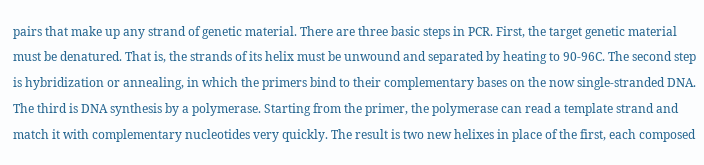pairs that make up any strand of genetic material. There are three basic steps in PCR. First, the target genetic material must be denatured. That is, the strands of its helix must be unwound and separated by heating to 90-96C. The second step is hybridization or annealing, in which the primers bind to their complementary bases on the now single-stranded DNA. The third is DNA synthesis by a polymerase. Starting from the primer, the polymerase can read a template strand and match it with complementary nucleotides very quickly. The result is two new helixes in place of the first, each composed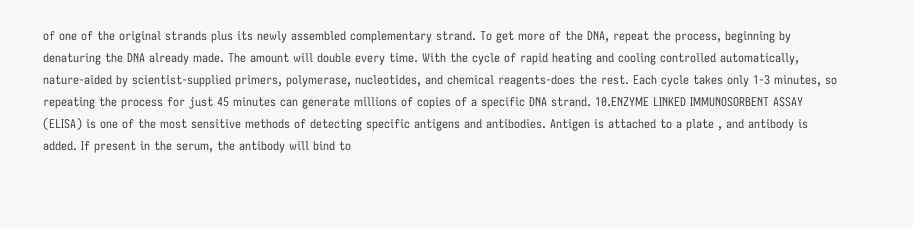of one of the original strands plus its newly assembled complementary strand. To get more of the DNA, repeat the process, beginning by denaturing the DNA already made. The amount will double every time. With the cycle of rapid heating and cooling controlled automatically, nature-aided by scientist-supplied primers, polymerase, nucleotides, and chemical reagents-does the rest. Each cycle takes only 1-3 minutes, so repeating the process for just 45 minutes can generate millions of copies of a specific DNA strand. 10.ENZYME LINKED IMMUNOSORBENT ASSAY (ELISA) is one of the most sensitive methods of detecting specific antigens and antibodies. Antigen is attached to a plate , and antibody is added. If present in the serum, the antibody will bind to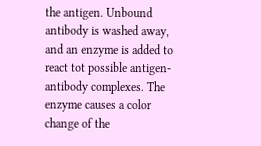the antigen. Unbound antibody is washed away, and an enzyme is added to react tot possible antigen-antibody complexes. The enzyme causes a color change of the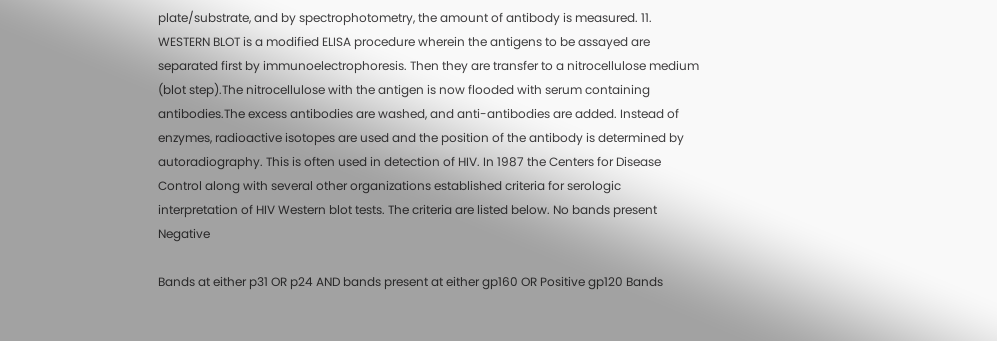plate/substrate, and by spectrophotometry, the amount of antibody is measured. 11. WESTERN BLOT is a modified ELISA procedure wherein the antigens to be assayed are separated first by immunoelectrophoresis. Then they are transfer to a nitrocellulose medium (blot step).The nitrocellulose with the antigen is now flooded with serum containing antibodies.The excess antibodies are washed, and anti-antibodies are added. Instead of enzymes, radioactive isotopes are used and the position of the antibody is determined by autoradiography. This is often used in detection of HIV. In 1987 the Centers for Disease Control along with several other organizations established criteria for serologic interpretation of HIV Western blot tests. The criteria are listed below. No bands present Negative

Bands at either p31 OR p24 AND bands present at either gp160 OR Positive gp120 Bands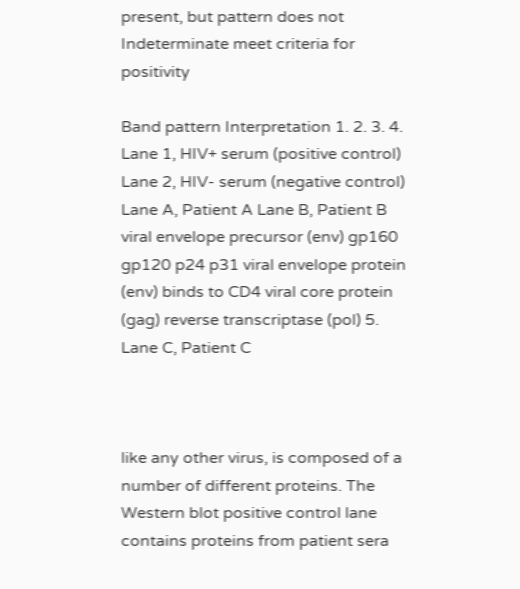present, but pattern does not Indeterminate meet criteria for positivity

Band pattern Interpretation 1. 2. 3. 4. Lane 1, HIV+ serum (positive control) Lane 2, HIV- serum (negative control) Lane A, Patient A Lane B, Patient B viral envelope precursor (env) gp160 gp120 p24 p31 viral envelope protein (env) binds to CD4 viral core protein (gag) reverse transcriptase (pol) 5. Lane C, Patient C



like any other virus, is composed of a number of different proteins. The Western blot positive control lane contains proteins from patient sera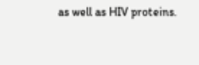as well as HIV proteins.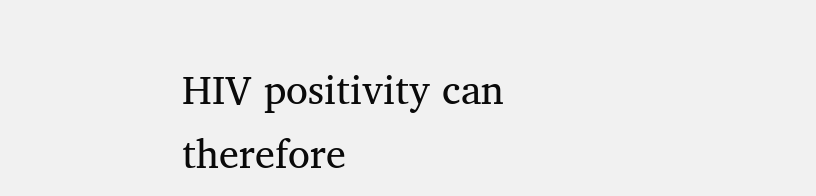HIV positivity can therefore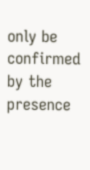only be confirmed by the presence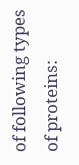of following types of proteins: